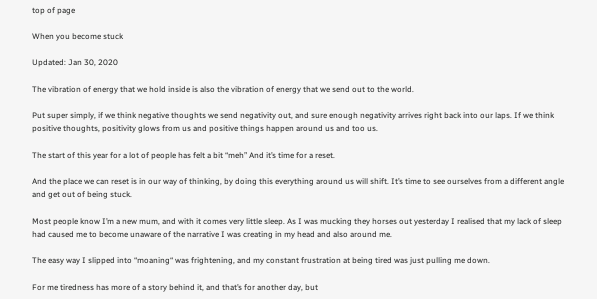top of page

When you become stuck

Updated: Jan 30, 2020

The vibration of energy that we hold inside is also the vibration of energy that we send out to the world.

Put super simply, if we think negative thoughts we send negativity out, and sure enough negativity arrives right back into our laps. If we think positive thoughts, positivity glows from us and positive things happen around us and too us.

The start of this year for a lot of people has felt a bit “meh” And it’s time for a reset.

And the place we can reset is in our way of thinking, by doing this everything around us will shift. It’s time to see ourselves from a different angle and get out of being stuck.

Most people know I’m a new mum, and with it comes very little sleep. As I was mucking they horses out yesterday I realised that my lack of sleep had caused me to become unaware of the narrative I was creating in my head and also around me.

The easy way I slipped into “moaning“ was frightening, and my constant frustration at being tired was just pulling me down.

For me tiredness has more of a story behind it, and that’s for another day, but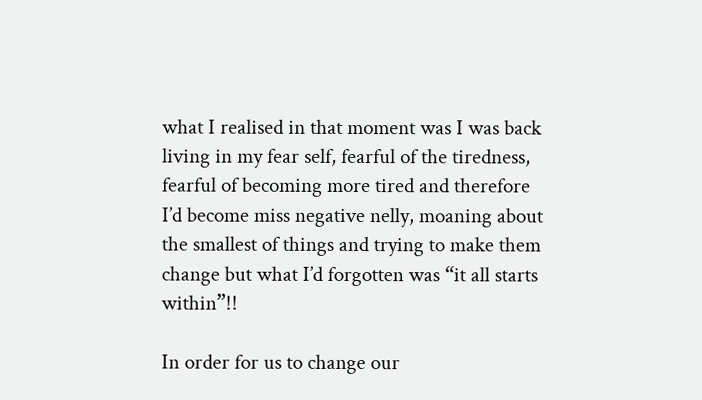what I realised in that moment was I was back living in my fear self, fearful of the tiredness, fearful of becoming more tired and therefore I’d become miss negative nelly, moaning about the smallest of things and trying to make them change but what I’d forgotten was “it all starts within”!!

In order for us to change our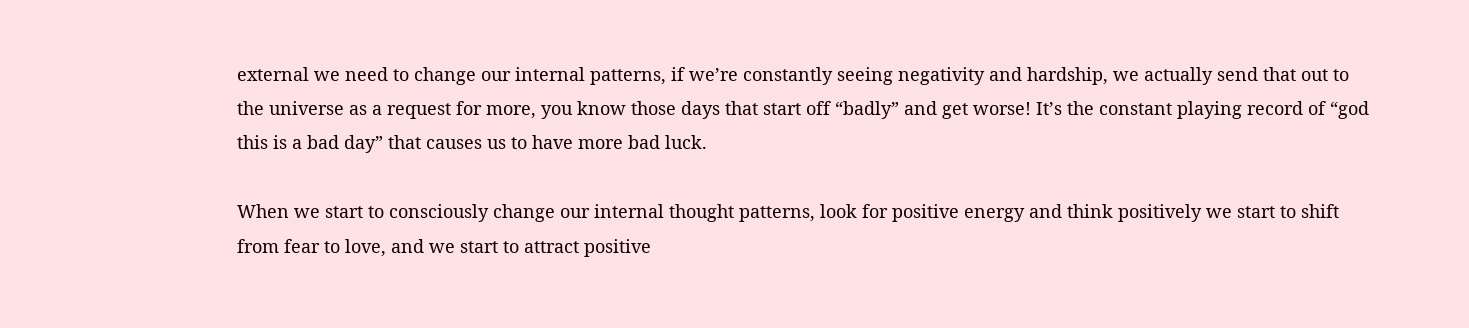external we need to change our internal patterns, if we’re constantly seeing negativity and hardship, we actually send that out to the universe as a request for more, you know those days that start off “badly” and get worse! It’s the constant playing record of “god this is a bad day” that causes us to have more bad luck.

When we start to consciously change our internal thought patterns, look for positive energy and think positively we start to shift from fear to love, and we start to attract positive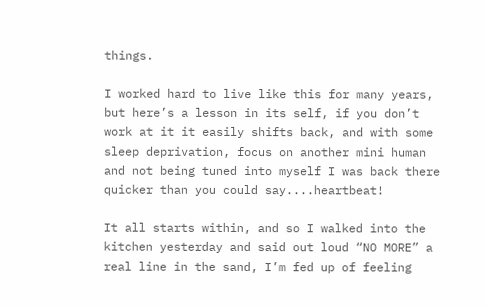things.

I worked hard to live like this for many years, but here’s a lesson in its self, if you don’t work at it it easily shifts back, and with some sleep deprivation, focus on another mini human and not being tuned into myself I was back there quicker than you could say....heartbeat!

It all starts within, and so I walked into the kitchen yesterday and said out loud “NO MORE” a real line in the sand, I’m fed up of feeling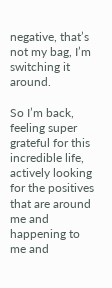negative, that’s not my bag, I’m switching it around.

So I’m back, feeling super grateful for this incredible life, actively looking for the positives that are around me and happening to me and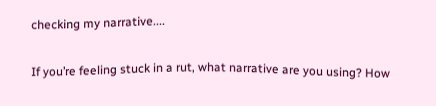checking my narrative....

If you’re feeling stuck in a rut, what narrative are you using? How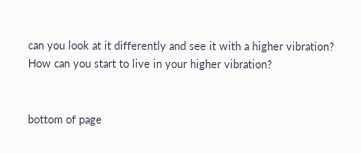can you look at it differently and see it with a higher vibration? How can you start to live in your higher vibration?


bottom of page